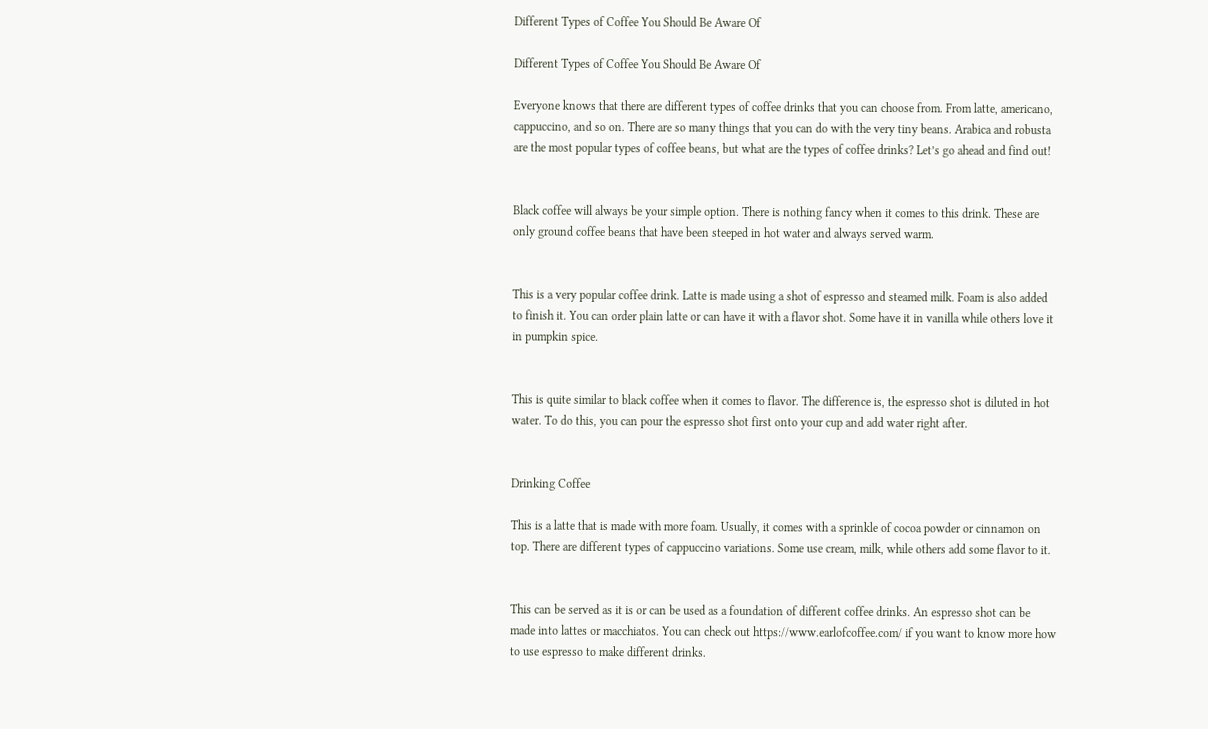Different Types of Coffee You Should Be Aware Of

Different Types of Coffee You Should Be Aware Of

Everyone knows that there are different types of coffee drinks that you can choose from. From latte, americano, cappuccino, and so on. There are so many things that you can do with the very tiny beans. Arabica and robusta are the most popular types of coffee beans, but what are the types of coffee drinks? Let’s go ahead and find out!


Black coffee will always be your simple option. There is nothing fancy when it comes to this drink. These are only ground coffee beans that have been steeped in hot water and always served warm.


This is a very popular coffee drink. Latte is made using a shot of espresso and steamed milk. Foam is also added to finish it. You can order plain latte or can have it with a flavor shot. Some have it in vanilla while others love it in pumpkin spice.


This is quite similar to black coffee when it comes to flavor. The difference is, the espresso shot is diluted in hot water. To do this, you can pour the espresso shot first onto your cup and add water right after.


Drinking Coffee

This is a latte that is made with more foam. Usually, it comes with a sprinkle of cocoa powder or cinnamon on top. There are different types of cappuccino variations. Some use cream, milk, while others add some flavor to it.


This can be served as it is or can be used as a foundation of different coffee drinks. An espresso shot can be made into lattes or macchiatos. You can check out https://www.earlofcoffee.com/ if you want to know more how to use espresso to make different drinks.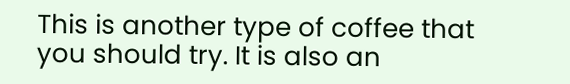This is another type of coffee that you should try. It is also an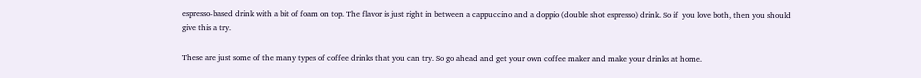espresso-based drink with a bit of foam on top. The flavor is just right in between a cappuccino and a doppio (double shot espresso) drink. So if  you love both, then you should give this a try.

These are just some of the many types of coffee drinks that you can try. So go ahead and get your own coffee maker and make your drinks at home.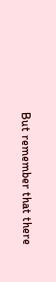But remember that there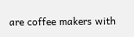are coffee makers with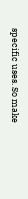specific uses. So make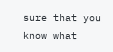sure that you know what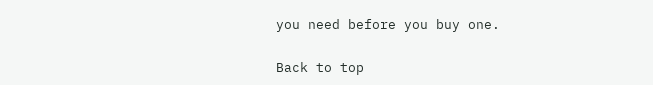you need before you buy one.

Back to top